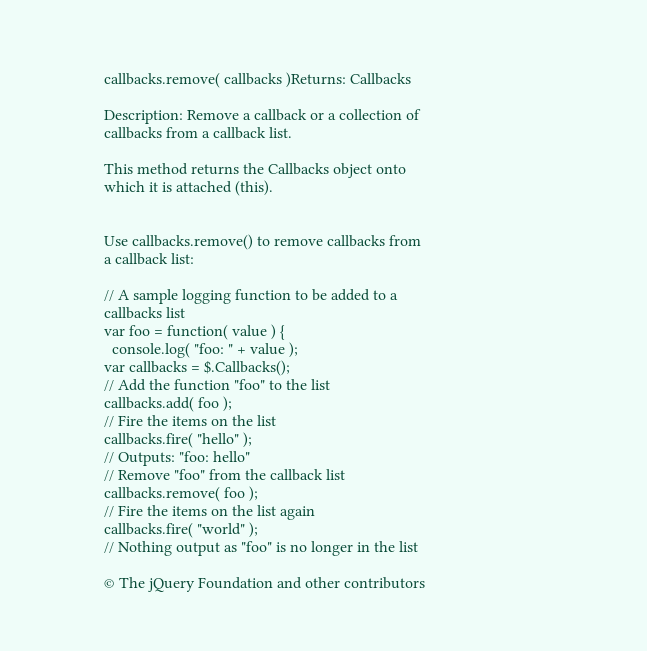callbacks.remove( callbacks )Returns: Callbacks

Description: Remove a callback or a collection of callbacks from a callback list.

This method returns the Callbacks object onto which it is attached (this).


Use callbacks.remove() to remove callbacks from a callback list:

// A sample logging function to be added to a callbacks list
var foo = function( value ) {
  console.log( "foo: " + value );
var callbacks = $.Callbacks();
// Add the function "foo" to the list
callbacks.add( foo );
// Fire the items on the list
callbacks.fire( "hello" );
// Outputs: "foo: hello"
// Remove "foo" from the callback list
callbacks.remove( foo );
// Fire the items on the list again
callbacks.fire( "world" );
// Nothing output as "foo" is no longer in the list

© The jQuery Foundation and other contributors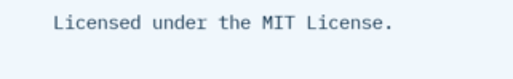Licensed under the MIT License.